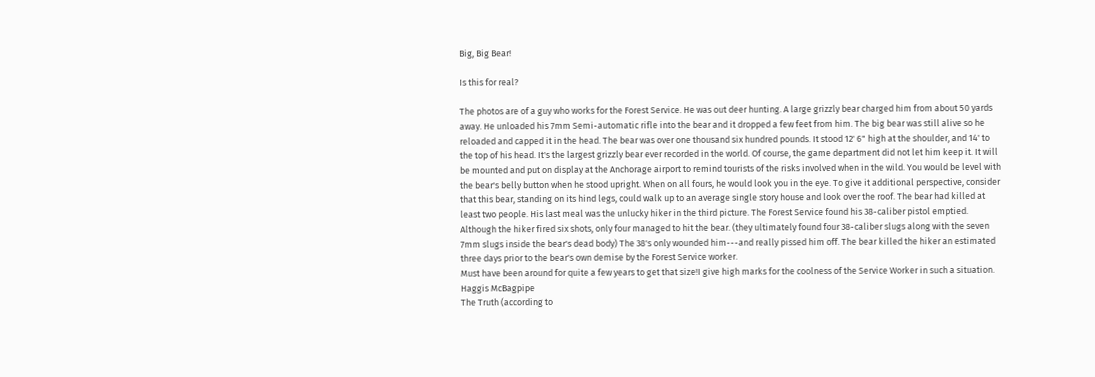Big, Big Bear!

Is this for real?

The photos are of a guy who works for the Forest Service. He was out deer hunting. A large grizzly bear charged him from about 50 yards away. He unloaded his 7mm Semi-automatic rifle into the bear and it dropped a few feet from him. The big bear was still alive so he reloaded and capped it in the head. The bear was over one thousand six hundred pounds. It stood 12' 6" high at the shoulder, and 14' to the top of his head. It's the largest grizzly bear ever recorded in the world. Of course, the game department did not let him keep it. It will be mounted and put on display at the Anchorage airport to remind tourists of the risks involved when in the wild. You would be level with the bear's belly button when he stood upright. When on all fours, he would look you in the eye. To give it additional perspective, consider that this bear, standing on its hind legs, could walk up to an average single story house and look over the roof. The bear had killed at least two people. His last meal was the unlucky hiker in the third picture. The Forest Service found his 38-caliber pistol emptied. Although the hiker fired six shots, only four managed to hit the bear. (they ultimately found four 38-caliber slugs along with the seven 7mm slugs inside the bear's dead body) The 38's only wounded him---and really pissed him off. The bear killed the hiker an estimated three days prior to the bear's own demise by the Forest Service worker.
Must have been around for quite a few years to get that size!I give high marks for the coolness of the Service Worker in such a situation.
Haggis McBagpipe
The Truth (according to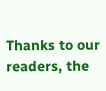Thanks to our readers, the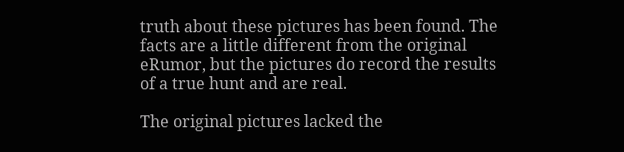truth about these pictures has been found. The facts are a little different from the original eRumor, but the pictures do record the results of a true hunt and are real.

The original pictures lacked the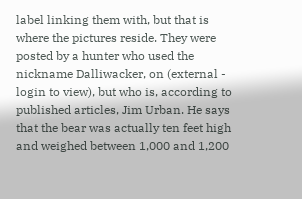label linking them with, but that is where the pictures reside. They were posted by a hunter who used the nickname Dalliwacker, on (external - login to view), but who is, according to published articles, Jim Urban. He says that the bear was actually ten feet high and weighed between 1,000 and 1,200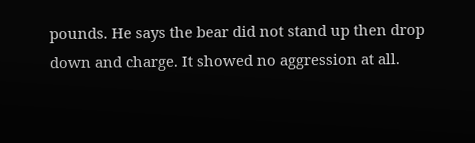pounds. He says the bear did not stand up then drop down and charge. It showed no aggression at all.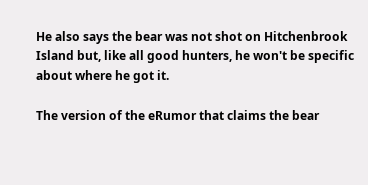He also says the bear was not shot on Hitchenbrook Island but, like all good hunters, he won't be specific about where he got it.

The version of the eRumor that claims the bear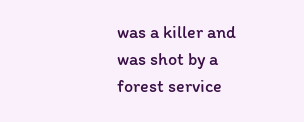was a killer and was shot by a forest service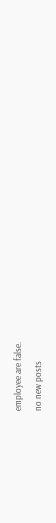employee are false.
no new posts